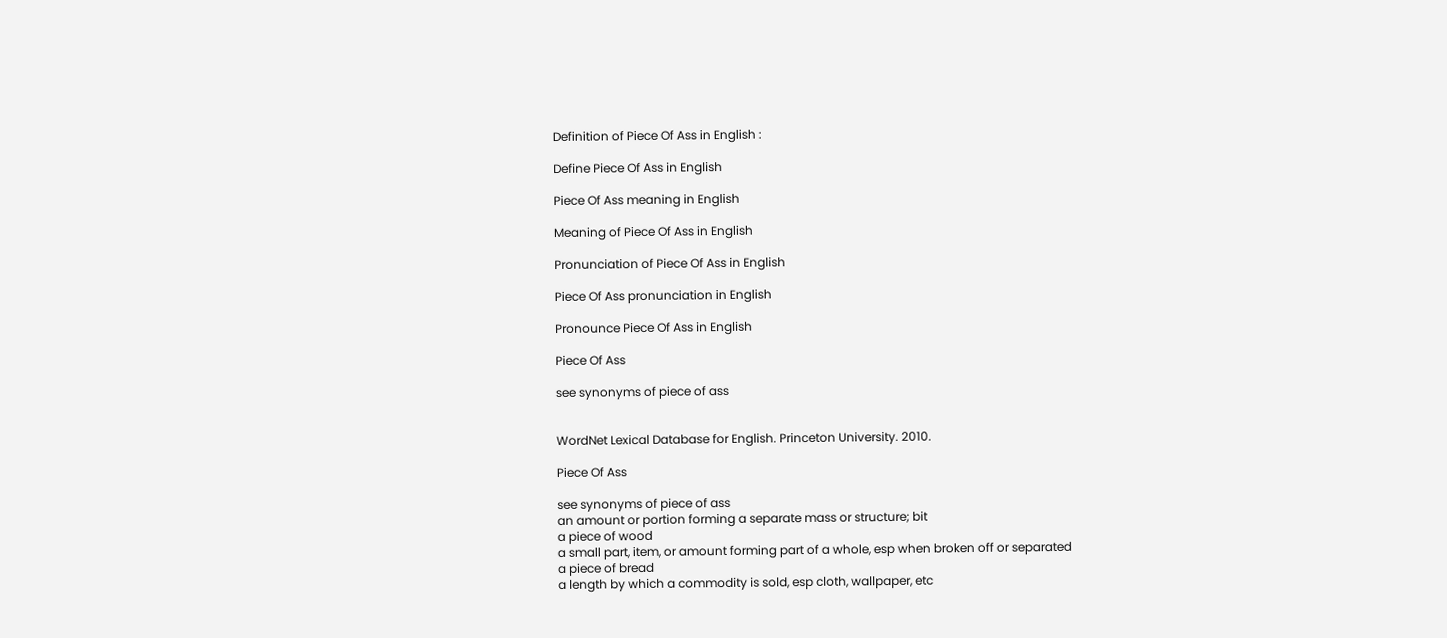Definition of Piece Of Ass in English :

Define Piece Of Ass in English

Piece Of Ass meaning in English

Meaning of Piece Of Ass in English

Pronunciation of Piece Of Ass in English

Piece Of Ass pronunciation in English

Pronounce Piece Of Ass in English

Piece Of Ass

see synonyms of piece of ass


WordNet Lexical Database for English. Princeton University. 2010.

Piece Of Ass

see synonyms of piece of ass
an amount or portion forming a separate mass or structure; bit
a piece of wood
a small part, item, or amount forming part of a whole, esp when broken off or separated
a piece of bread
a length by which a commodity is sold, esp cloth, wallpaper, etc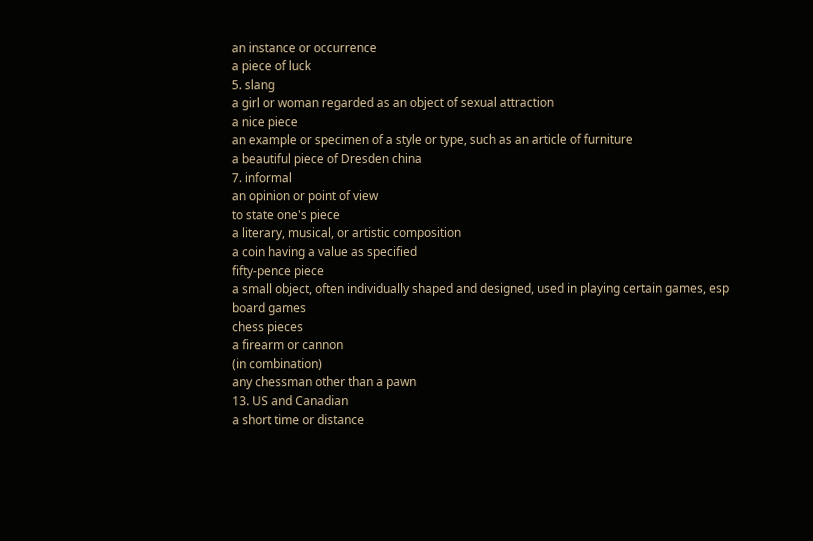an instance or occurrence
a piece of luck
5. slang
a girl or woman regarded as an object of sexual attraction
a nice piece
an example or specimen of a style or type, such as an article of furniture
a beautiful piece of Dresden china
7. informal
an opinion or point of view
to state one's piece
a literary, musical, or artistic composition
a coin having a value as specified
fifty-pence piece
a small object, often individually shaped and designed, used in playing certain games, esp board games
chess pieces
a firearm or cannon
(in combination)
any chessman other than a pawn
13. US and Canadian
a short time or distance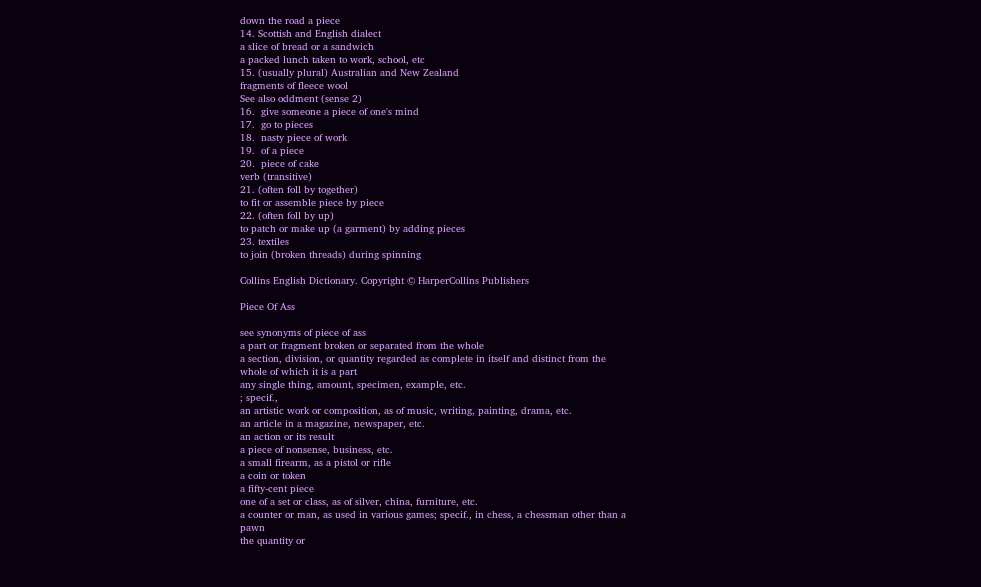down the road a piece
14. Scottish and English dialect
a slice of bread or a sandwich
a packed lunch taken to work, school, etc
15. (usually plural) Australian and New Zealand
fragments of fleece wool
See also oddment (sense 2)
16.  give someone a piece of one's mind
17.  go to pieces
18.  nasty piece of work
19.  of a piece
20.  piece of cake
verb (transitive)
21. (often foll by together)
to fit or assemble piece by piece
22. (often foll by up)
to patch or make up (a garment) by adding pieces
23. textiles
to join (broken threads) during spinning

Collins English Dictionary. Copyright © HarperCollins Publishers

Piece Of Ass

see synonyms of piece of ass
a part or fragment broken or separated from the whole
a section, division, or quantity regarded as complete in itself and distinct from the whole of which it is a part
any single thing, amount, specimen, example, etc.
; specif.,
an artistic work or composition, as of music, writing, painting, drama, etc.
an article in a magazine, newspaper, etc.
an action or its result
a piece of nonsense, business, etc.
a small firearm, as a pistol or rifle
a coin or token
a fifty-cent piece
one of a set or class, as of silver, china, furniture, etc.
a counter or man, as used in various games; specif., in chess, a chessman other than a pawn
the quantity or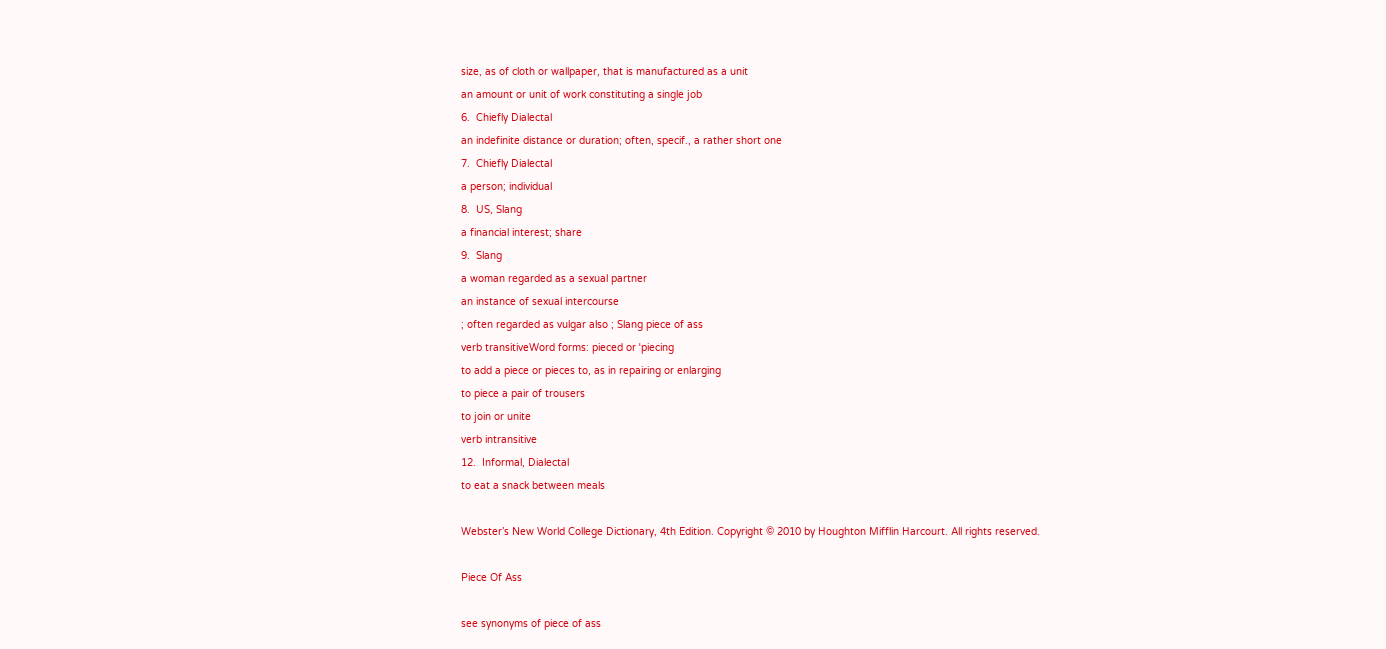size, as of cloth or wallpaper, that is manufactured as a unit
an amount or unit of work constituting a single job
6.  Chiefly Dialectal
an indefinite distance or duration; often, specif., a rather short one
7.  Chiefly Dialectal
a person; individual
8.  US, Slang
a financial interest; share
9.  Slang
a woman regarded as a sexual partner
an instance of sexual intercourse
; often regarded as vulgar also ; Slang piece of ass
verb transitiveWord forms: pieced or ˈpiecing
to add a piece or pieces to, as in repairing or enlarging
to piece a pair of trousers
to join or unite
verb intransitive
12.  Informal, Dialectal
to eat a snack between meals

Webster’s New World College Dictionary, 4th Edition. Copyright © 2010 by Houghton Mifflin Harcourt. All rights reserved.

Piece Of Ass

see synonyms of piece of ass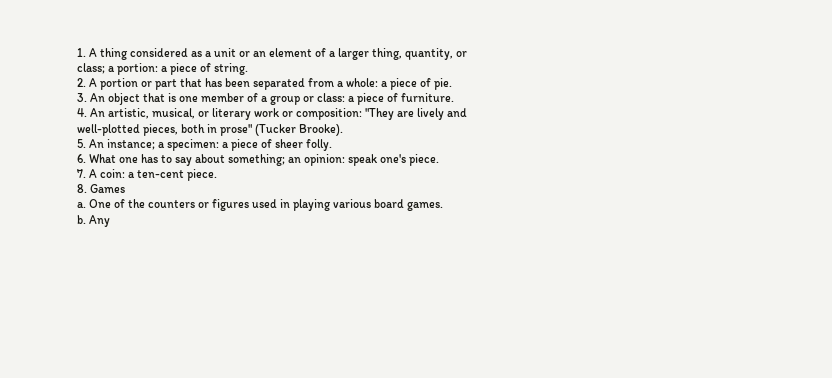1. A thing considered as a unit or an element of a larger thing, quantity, or class; a portion: a piece of string.
2. A portion or part that has been separated from a whole: a piece of pie.
3. An object that is one member of a group or class: a piece of furniture.
4. An artistic, musical, or literary work or composition: "They are lively and well-plotted pieces, both in prose" (Tucker Brooke).
5. An instance; a specimen: a piece of sheer folly.
6. What one has to say about something; an opinion: speak one's piece.
7. A coin: a ten-cent piece.
8. Games
a. One of the counters or figures used in playing various board games.
b. Any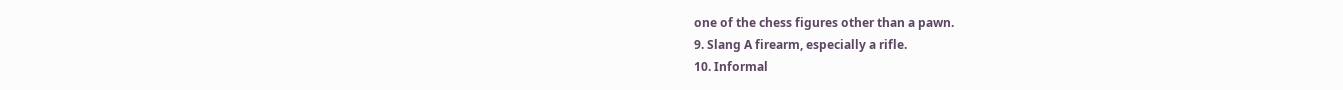one of the chess figures other than a pawn.
9. Slang A firearm, especially a rifle.
10. Informal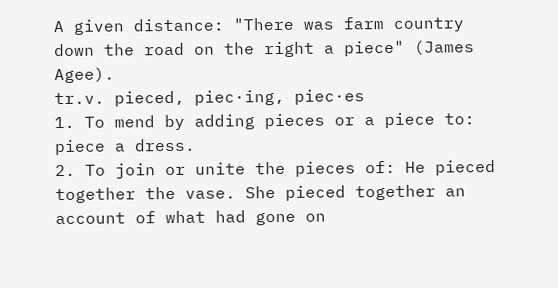A given distance: "There was farm country down the road on the right a piece" (James Agee).
tr.v. pieced, piec·ing, piec·es
1. To mend by adding pieces or a piece to: piece a dress.
2. To join or unite the pieces of: He pieced together the vase. She pieced together an account of what had gone on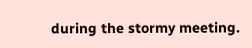during the stormy meeting.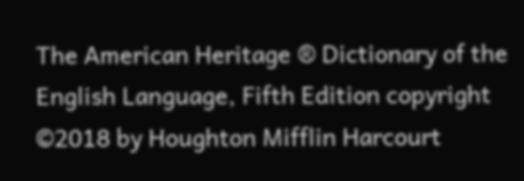The American Heritage ® Dictionary of the English Language, Fifth Edition copyright ©2018 by Houghton Mifflin Harcourt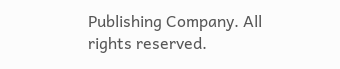Publishing Company. All rights reserved.